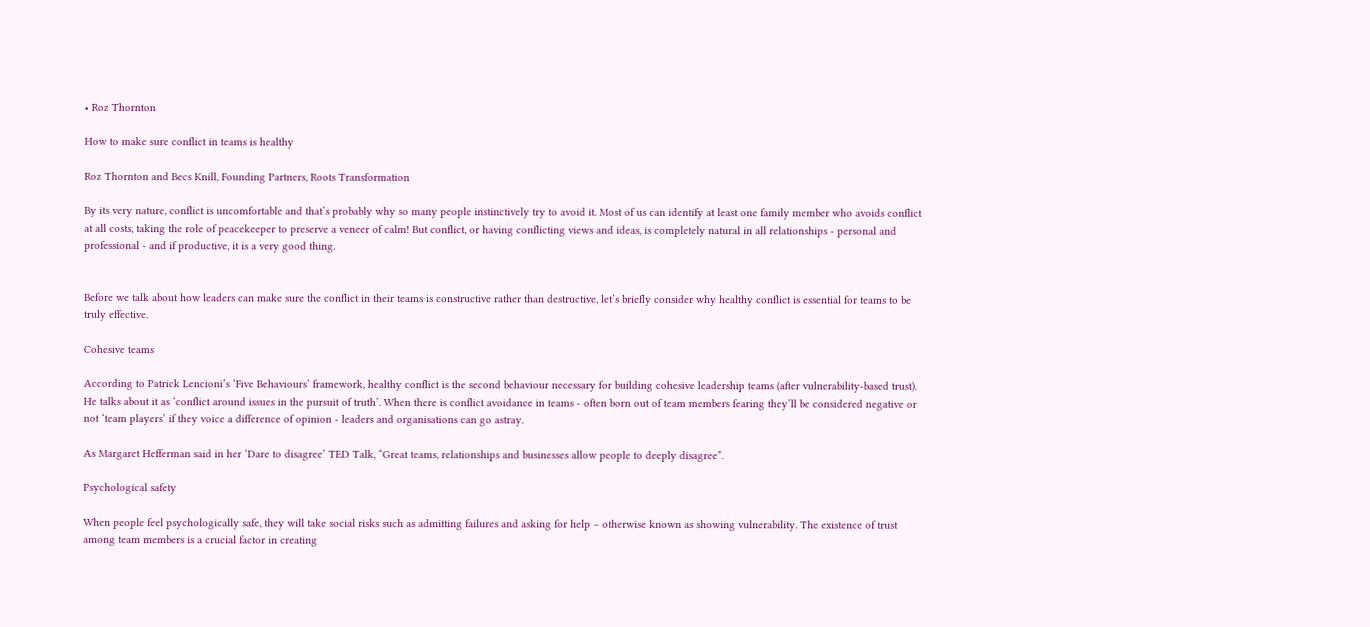• Roz Thornton

How to make sure conflict in teams is healthy

Roz Thornton and Becs Knill, Founding Partners, Roots Transformation

By its very nature, conflict is uncomfortable and that’s probably why so many people instinctively try to avoid it. Most of us can identify at least one family member who avoids conflict at all costs, taking the role of peacekeeper to preserve a veneer of calm! But conflict, or having conflicting views and ideas, is completely natural in all relationships - personal and professional - and if productive, it is a very good thing.


Before we talk about how leaders can make sure the conflict in their teams is constructive rather than destructive, let’s briefly consider why healthy conflict is essential for teams to be truly effective.

Cohesive teams

According to Patrick Lencioni’s ‘Five Behaviours’ framework, healthy conflict is the second behaviour necessary for building cohesive leadership teams (after vulnerability-based trust). He talks about it as ‘conflict around issues in the pursuit of truth’. When there is conflict avoidance in teams - often born out of team members fearing they’ll be considered negative or not ‘team players’ if they voice a difference of opinion - leaders and organisations can go astray.

As Margaret Hefferman said in her ‘Dare to disagree’ TED Talk, “Great teams, relationships and businesses allow people to deeply disagree”.

Psychological safety

When people feel psychologically safe, they will take social risks such as admitting failures and asking for help – otherwise known as showing vulnerability. The existence of trust among team members is a crucial factor in creating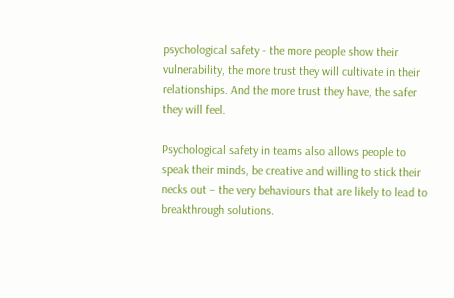psychological safety - the more people show their vulnerability, the more trust they will cultivate in their relationships. And the more trust they have, the safer they will feel.

Psychological safety in teams also allows people to speak their minds, be creative and willing to stick their necks out – the very behaviours that are likely to lead to breakthrough solutions.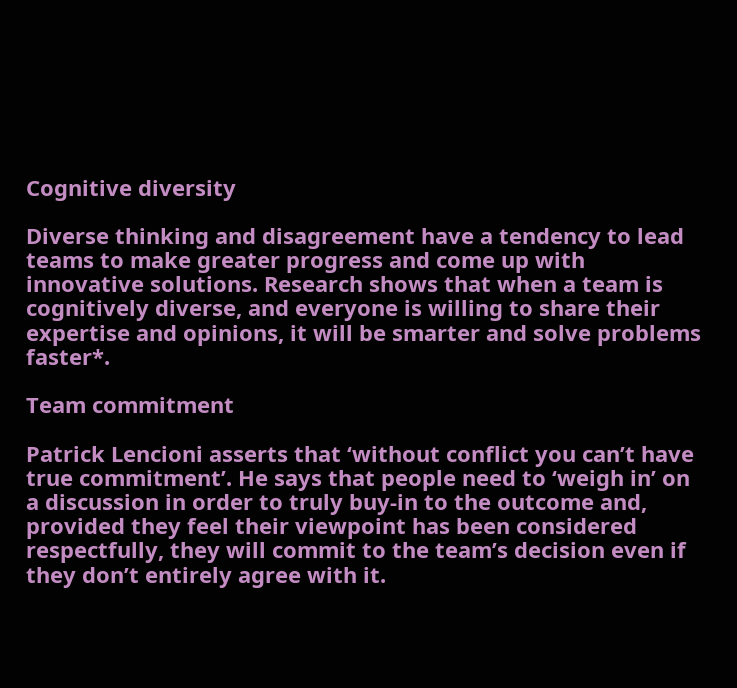Cognitive diversity

Diverse thinking and disagreement have a tendency to lead teams to make greater progress and come up with innovative solutions. Research shows that when a team is cognitively diverse, and everyone is willing to share their expertise and opinions, it will be smarter and solve problems faster*.

Team commitment

Patrick Lencioni asserts that ‘without conflict you can’t have true commitment’. He says that people need to ‘weigh in’ on a discussion in order to truly buy-in to the outcome and, provided they feel their viewpoint has been considered respectfully, they will commit to the team’s decision even if they don’t entirely agree with it.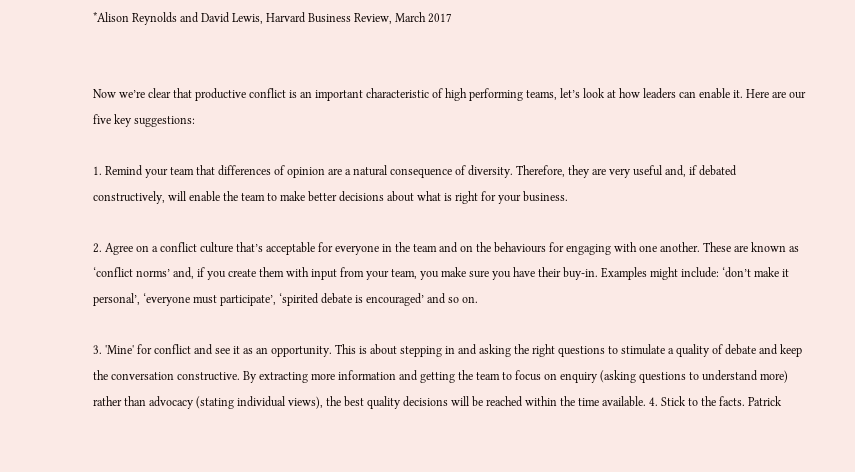*Alison Reynolds and David Lewis, Harvard Business Review, March 2017


Now we’re clear that productive conflict is an important characteristic of high performing teams, let’s look at how leaders can enable it. Here are our five key suggestions:

1. Remind your team that differences of opinion are a natural consequence of diversity. Therefore, they are very useful and, if debated constructively, will enable the team to make better decisions about what is right for your business.

2. Agree on a conflict culture that’s acceptable for everyone in the team and on the behaviours for engaging with one another. These are known as ‘conflict norms’ and, if you create them with input from your team, you make sure you have their buy-in. Examples might include: ‘don’t make it personal’, ‘everyone must participate’, ‘spirited debate is encouraged’ and so on.

3. 'Mine' for conflict and see it as an opportunity. This is about stepping in and asking the right questions to stimulate a quality of debate and keep the conversation constructive. By extracting more information and getting the team to focus on enquiry (asking questions to understand more) rather than advocacy (stating individual views), the best quality decisions will be reached within the time available. 4. Stick to the facts. Patrick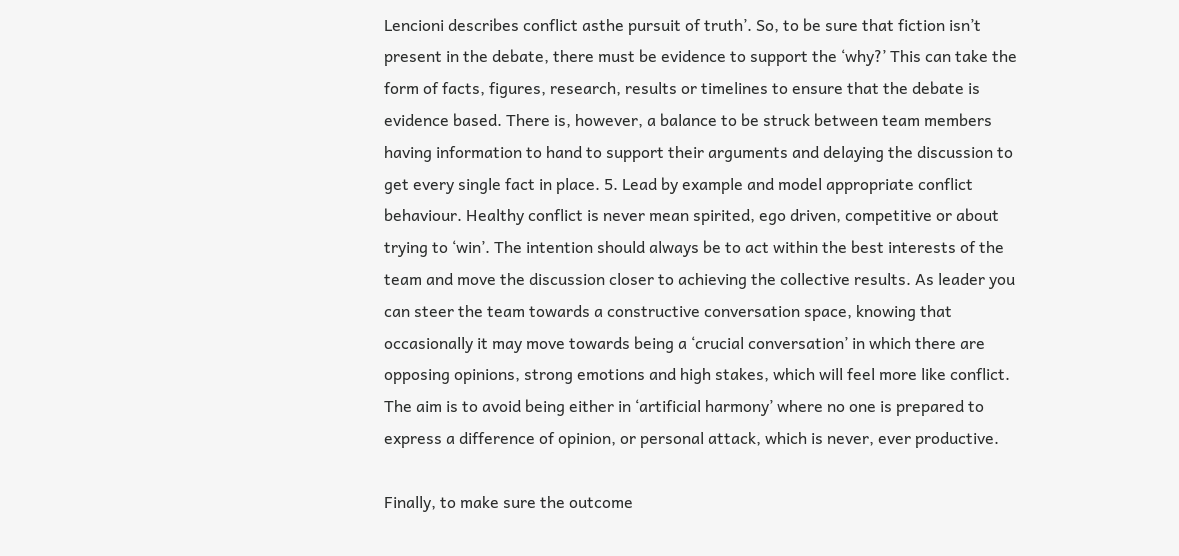Lencioni describes conflict asthe pursuit of truth’. So, to be sure that fiction isn’t present in the debate, there must be evidence to support the ‘why?’ This can take the form of facts, figures, research, results or timelines to ensure that the debate is evidence based. There is, however, a balance to be struck between team members having information to hand to support their arguments and delaying the discussion to get every single fact in place. 5. Lead by example and model appropriate conflict behaviour. Healthy conflict is never mean spirited, ego driven, competitive or about trying to ‘win’. The intention should always be to act within the best interests of the team and move the discussion closer to achieving the collective results. As leader you can steer the team towards a constructive conversation space, knowing that occasionally it may move towards being a ‘crucial conversation’ in which there are opposing opinions, strong emotions and high stakes, which will feel more like conflict. The aim is to avoid being either in ‘artificial harmony’ where no one is prepared to express a difference of opinion, or personal attack, which is never, ever productive.

Finally, to make sure the outcome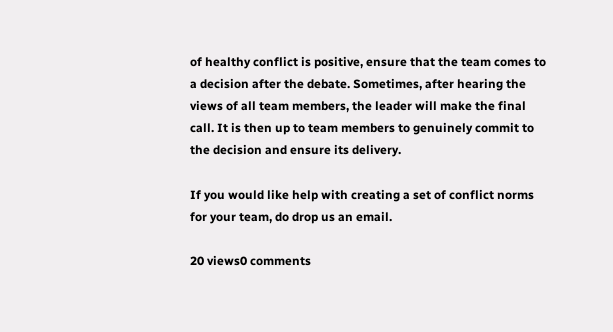of healthy conflict is positive, ensure that the team comes to a decision after the debate. Sometimes, after hearing the views of all team members, the leader will make the final call. It is then up to team members to genuinely commit to the decision and ensure its delivery.

If you would like help with creating a set of conflict norms for your team, do drop us an email.

20 views0 comments